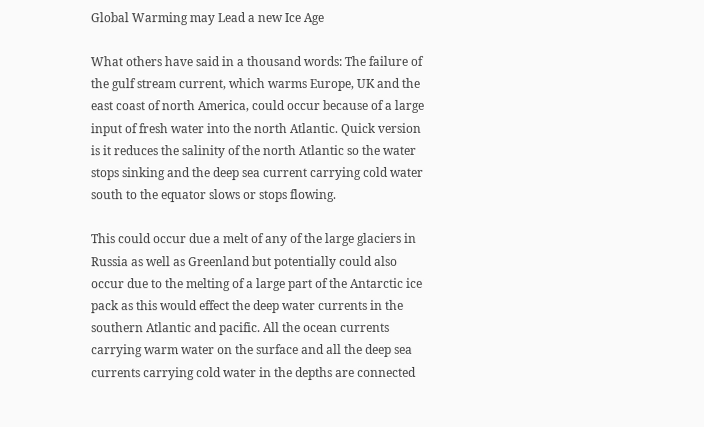Global Warming may Lead a new Ice Age

What others have said in a thousand words: The failure of the gulf stream current, which warms Europe, UK and the east coast of north America, could occur because of a large input of fresh water into the north Atlantic. Quick version is it reduces the salinity of the north Atlantic so the water stops sinking and the deep sea current carrying cold water south to the equator slows or stops flowing.

This could occur due a melt of any of the large glaciers in Russia as well as Greenland but potentially could also occur due to the melting of a large part of the Antarctic ice pack as this would effect the deep water currents in the southern Atlantic and pacific. All the ocean currents carrying warm water on the surface and all the deep sea currents carrying cold water in the depths are connected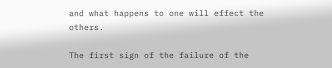and what happens to one will effect the others.

The first sign of the failure of the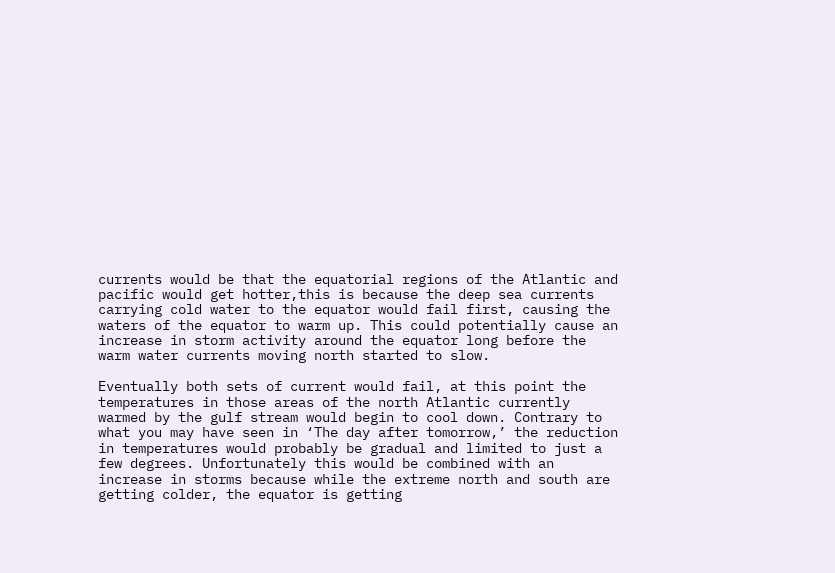currents would be that the equatorial regions of the Atlantic and pacific would get hotter,this is because the deep sea currents carrying cold water to the equator would fail first, causing the waters of the equator to warm up. This could potentially cause an increase in storm activity around the equator long before the warm water currents moving north started to slow.

Eventually both sets of current would fail, at this point the temperatures in those areas of the north Atlantic currently warmed by the gulf stream would begin to cool down. Contrary to what you may have seen in ‘The day after tomorrow,’ the reduction in temperatures would probably be gradual and limited to just a few degrees. Unfortunately this would be combined with an increase in storms because while the extreme north and south are getting colder, the equator is getting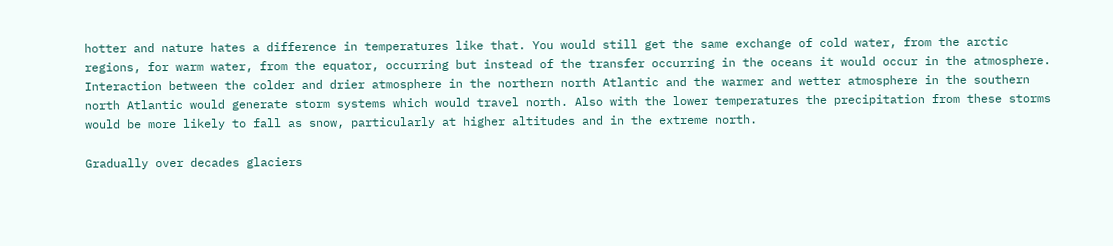hotter and nature hates a difference in temperatures like that. You would still get the same exchange of cold water, from the arctic regions, for warm water, from the equator, occurring but instead of the transfer occurring in the oceans it would occur in the atmosphere. Interaction between the colder and drier atmosphere in the northern north Atlantic and the warmer and wetter atmosphere in the southern north Atlantic would generate storm systems which would travel north. Also with the lower temperatures the precipitation from these storms would be more likely to fall as snow, particularly at higher altitudes and in the extreme north.

Gradually over decades glaciers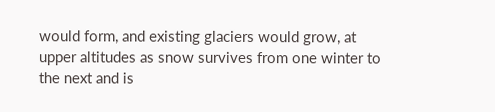would form, and existing glaciers would grow, at upper altitudes as snow survives from one winter to the next and is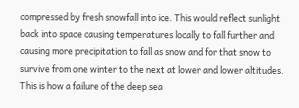compressed by fresh snowfall into ice. This would reflect sunlight back into space causing temperatures locally to fall further and causing more precipitation to fall as snow and for that snow to survive from one winter to the next at lower and lower altitudes.
This is how a failure of the deep sea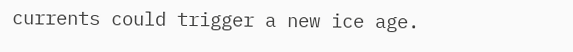currents could trigger a new ice age.